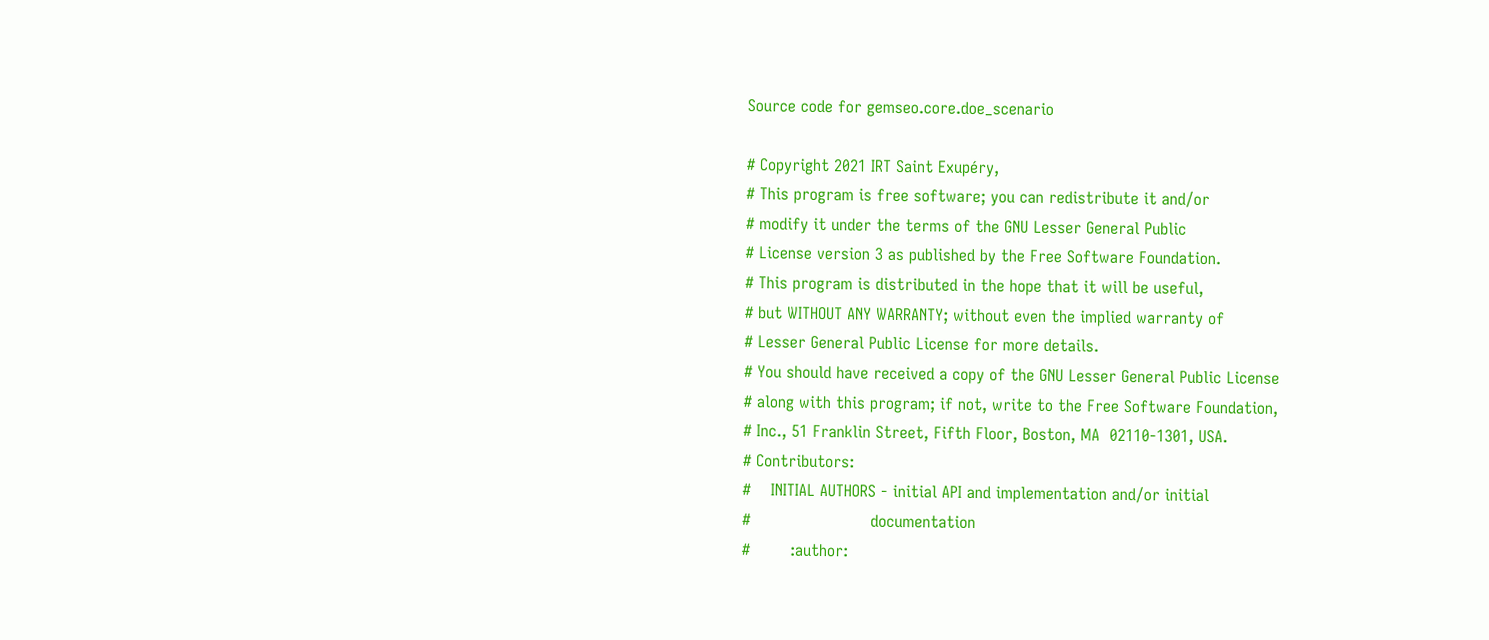Source code for gemseo.core.doe_scenario

# Copyright 2021 IRT Saint Exupéry,
# This program is free software; you can redistribute it and/or
# modify it under the terms of the GNU Lesser General Public
# License version 3 as published by the Free Software Foundation.
# This program is distributed in the hope that it will be useful,
# but WITHOUT ANY WARRANTY; without even the implied warranty of
# Lesser General Public License for more details.
# You should have received a copy of the GNU Lesser General Public License
# along with this program; if not, write to the Free Software Foundation,
# Inc., 51 Franklin Street, Fifth Floor, Boston, MA  02110-1301, USA.
# Contributors:
#    INITIAL AUTHORS - initial API and implementation and/or initial
#                        documentation
#        :author: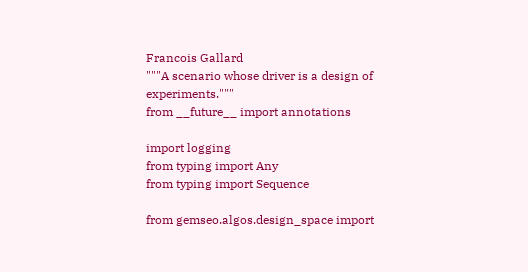Francois Gallard
"""A scenario whose driver is a design of experiments."""
from __future__ import annotations

import logging
from typing import Any
from typing import Sequence

from gemseo.algos.design_space import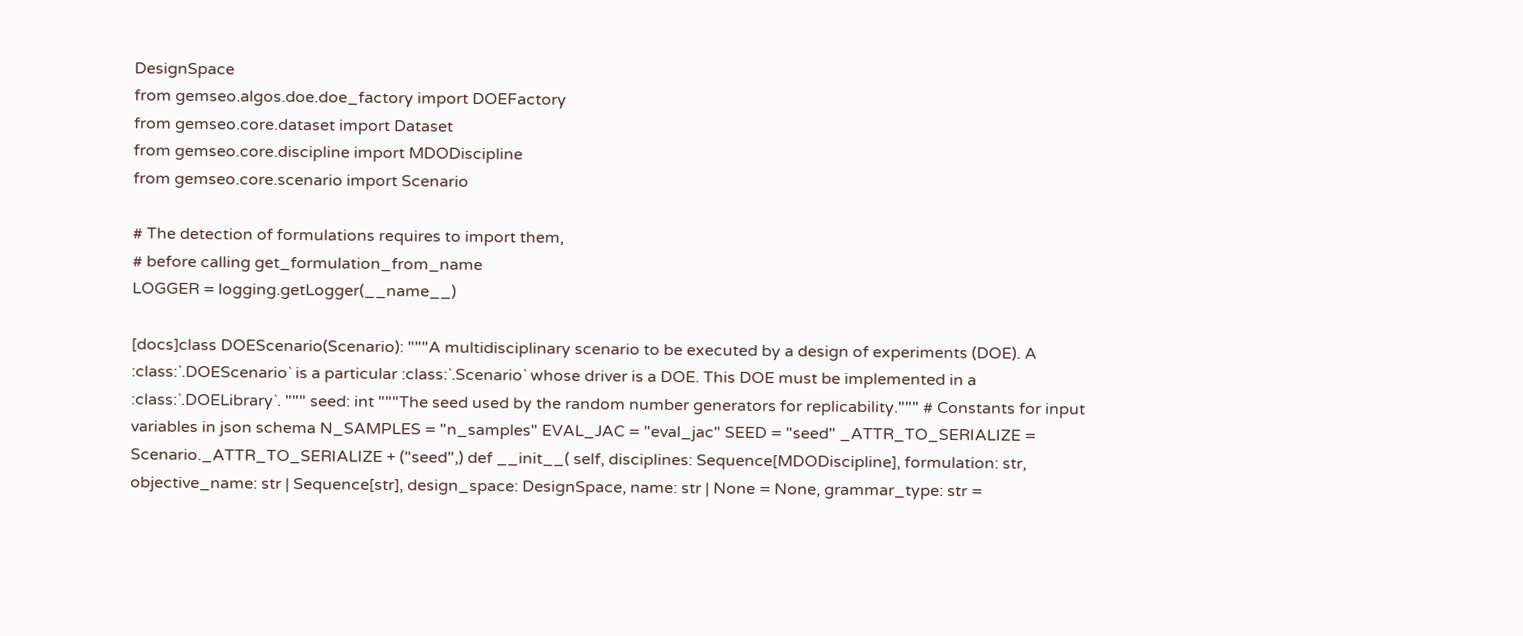DesignSpace
from gemseo.algos.doe.doe_factory import DOEFactory
from gemseo.core.dataset import Dataset
from gemseo.core.discipline import MDODiscipline
from gemseo.core.scenario import Scenario

# The detection of formulations requires to import them,
# before calling get_formulation_from_name
LOGGER = logging.getLogger(__name__)

[docs]class DOEScenario(Scenario): """A multidisciplinary scenario to be executed by a design of experiments (DOE). A :class:`.DOEScenario` is a particular :class:`.Scenario` whose driver is a DOE. This DOE must be implemented in a :class:`.DOELibrary`. """ seed: int """The seed used by the random number generators for replicability.""" # Constants for input variables in json schema N_SAMPLES = "n_samples" EVAL_JAC = "eval_jac" SEED = "seed" _ATTR_TO_SERIALIZE = Scenario._ATTR_TO_SERIALIZE + ("seed",) def __init__( self, disciplines: Sequence[MDODiscipline], formulation: str, objective_name: str | Sequence[str], design_space: DesignSpace, name: str | None = None, grammar_type: str =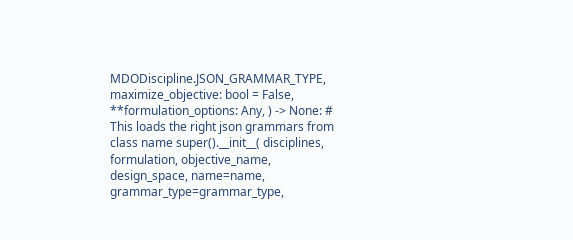MDODiscipline.JSON_GRAMMAR_TYPE, maximize_objective: bool = False, **formulation_options: Any, ) -> None: # This loads the right json grammars from class name super().__init__( disciplines, formulation, objective_name, design_space, name=name, grammar_type=grammar_type,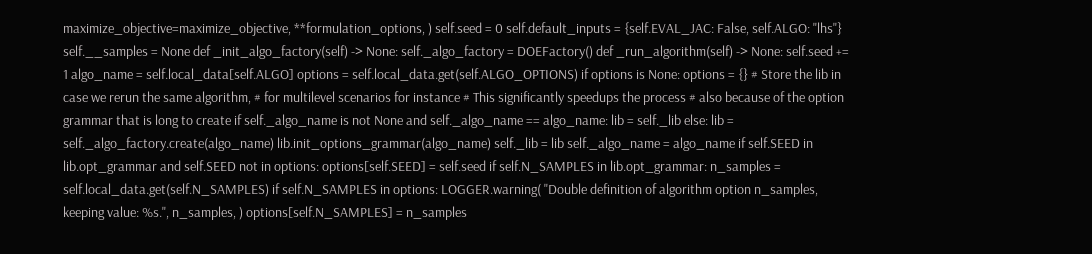maximize_objective=maximize_objective, **formulation_options, ) self.seed = 0 self.default_inputs = {self.EVAL_JAC: False, self.ALGO: "lhs"} self.__samples = None def _init_algo_factory(self) -> None: self._algo_factory = DOEFactory() def _run_algorithm(self) -> None: self.seed += 1 algo_name = self.local_data[self.ALGO] options = self.local_data.get(self.ALGO_OPTIONS) if options is None: options = {} # Store the lib in case we rerun the same algorithm, # for multilevel scenarios for instance # This significantly speedups the process # also because of the option grammar that is long to create if self._algo_name is not None and self._algo_name == algo_name: lib = self._lib else: lib = self._algo_factory.create(algo_name) lib.init_options_grammar(algo_name) self._lib = lib self._algo_name = algo_name if self.SEED in lib.opt_grammar and self.SEED not in options: options[self.SEED] = self.seed if self.N_SAMPLES in lib.opt_grammar: n_samples = self.local_data.get(self.N_SAMPLES) if self.N_SAMPLES in options: LOGGER.warning( "Double definition of algorithm option n_samples, keeping value: %s.", n_samples, ) options[self.N_SAMPLES] = n_samples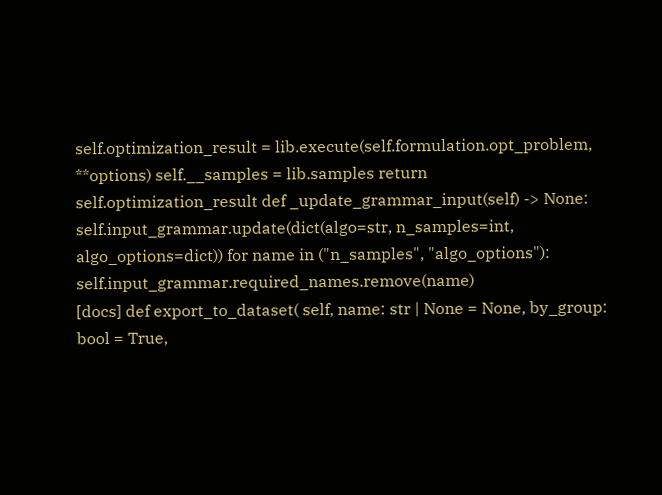self.optimization_result = lib.execute(self.formulation.opt_problem, **options) self.__samples = lib.samples return self.optimization_result def _update_grammar_input(self) -> None: self.input_grammar.update(dict(algo=str, n_samples=int, algo_options=dict)) for name in ("n_samples", "algo_options"): self.input_grammar.required_names.remove(name)
[docs] def export_to_dataset( self, name: str | None = None, by_group: bool = True,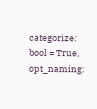categorize: bool = True, opt_naming: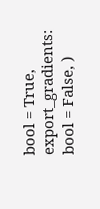bool = True, export_gradients: bool = False, )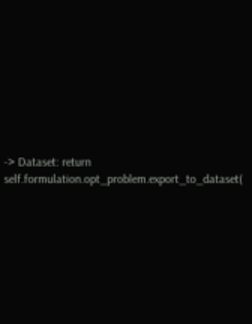-> Dataset: return self.formulation.opt_problem.export_to_dataset(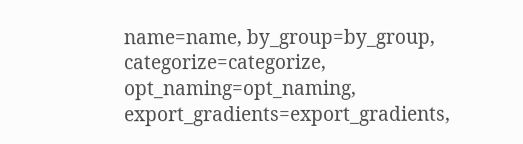name=name, by_group=by_group, categorize=categorize, opt_naming=opt_naming, export_gradients=export_gradients,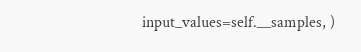input_values=self.__samples, )